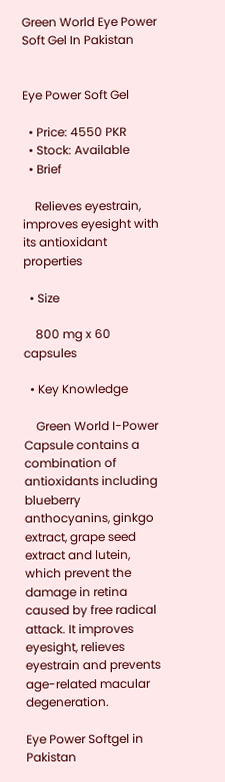Green World Eye Power Soft Gel In Pakistan


Eye Power Soft Gel

  • Price: 4550 PKR
  • Stock: Available
  • Brief

    Relieves eyestrain, improves eyesight with its antioxidant properties

  • Size

    800 mg x 60 capsules

  • Key Knowledge

    Green World I-Power Capsule contains a combination of antioxidants including blueberry anthocyanins, ginkgo extract, grape seed extract and lutein, which prevent the damage in retina caused by free radical attack. It improves eyesight, relieves eyestrain and prevents age-related macular degeneration.

Eye Power Softgel in Pakistan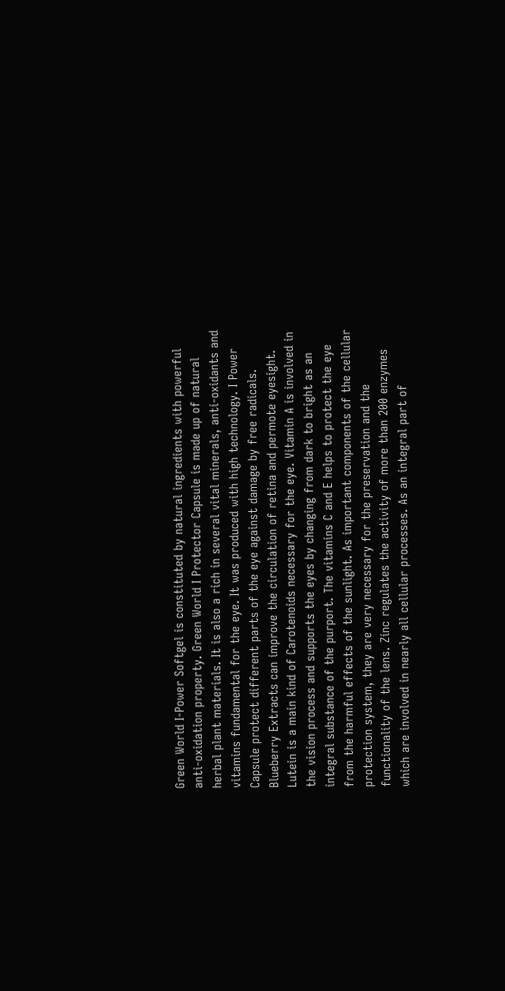Green World I-Power Softgel is constituted by natural ingredients with powerful anti-oxidation property. Green World I Protector Capsule is made up of natural herbal plant materials. It is also a rich in several vital minerals, anti-oxidants and vitamins fundamental for the eye. It was produced with high technology. I Power Capsule protect different parts of the eye against damage by free radicals. Blueberry Extracts can improve the circulation of retina and permote eyesight. Lutein is a main kind of Carotenoids necessary for the eye. Vitamin A is involved in the vision process and supports the eyes by changing from dark to bright as an integral substance of the purport. The vitamins C and E helps to protect the eye from the harmful effects of the sunlight. As important components of the cellular protection system, they are very necessary for the preservation and the functionality of the lens. Zinc regulates the activity of more than 200 enzymes which are involved in nearly all cellular processes. As an integral part of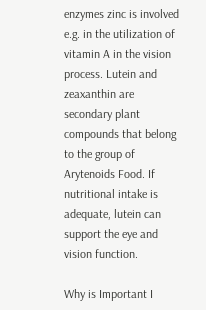enzymes zinc is involved e.g. in the utilization of vitamin A in the vision process. Lutein and zeaxanthin are secondary plant compounds that belong to the group of Arytenoids Food. If nutritional intake is adequate, lutein can support the eye and vision function.

Why is Important I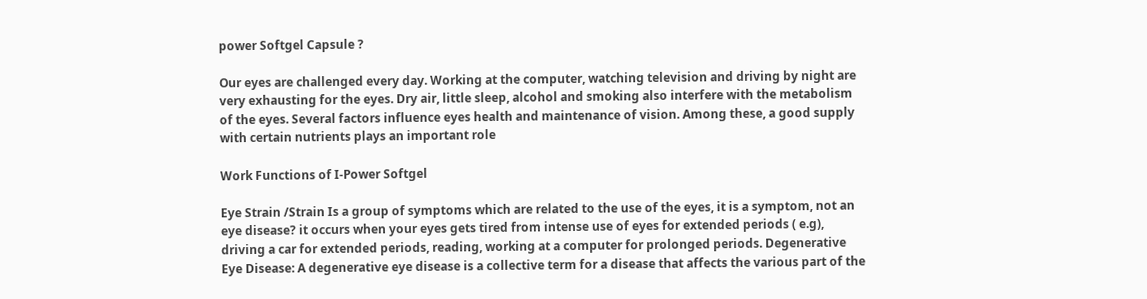power Softgel Capsule ?

Our eyes are challenged every day. Working at the computer, watching television and driving by night are very exhausting for the eyes. Dry air, little sleep, alcohol and smoking also interfere with the metabolism of the eyes. Several factors influence eyes health and maintenance of vision. Among these, a good supply with certain nutrients plays an important role

Work Functions of I-Power Softgel

Eye Strain /Strain Is a group of symptoms which are related to the use of the eyes, it is a symptom, not an eye disease? it occurs when your eyes gets tired from intense use of eyes for extended periods ( e.g), driving a car for extended periods, reading, working at a computer for prolonged periods. Degenerative Eye Disease: A degenerative eye disease is a collective term for a disease that affects the various part of the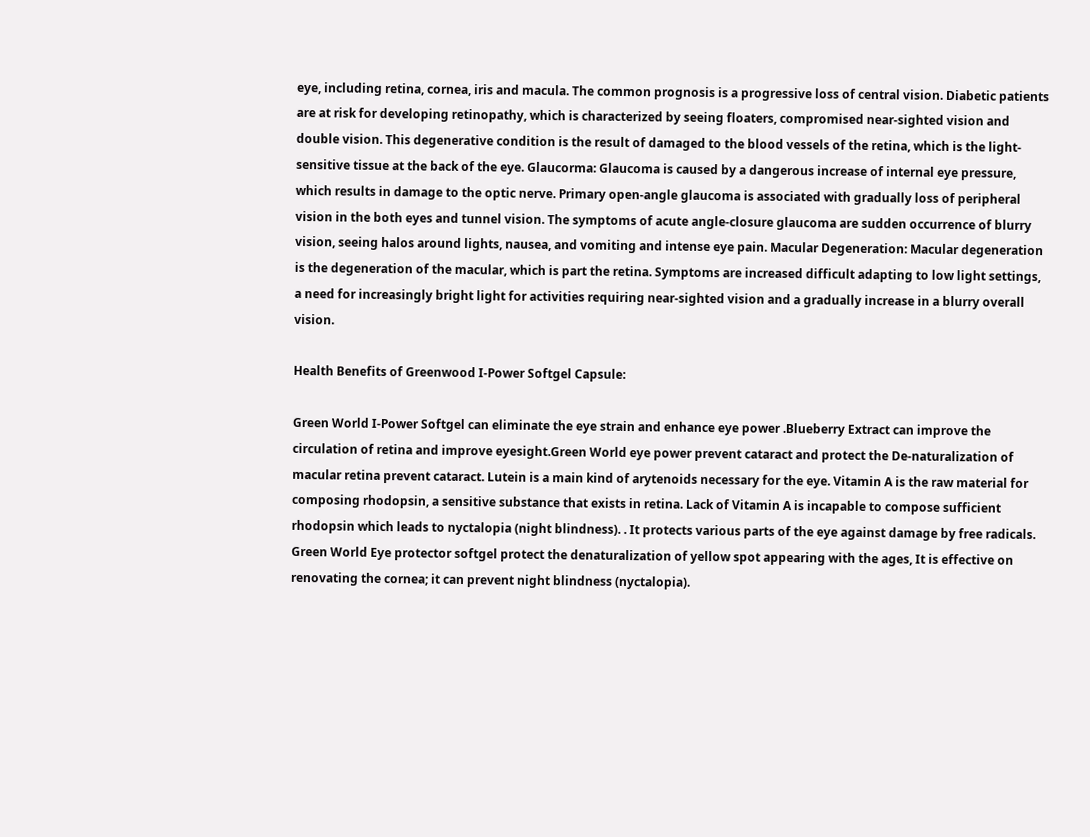eye, including retina, cornea, iris and macula. The common prognosis is a progressive loss of central vision. Diabetic patients are at risk for developing retinopathy, which is characterized by seeing floaters, compromised near-sighted vision and double vision. This degenerative condition is the result of damaged to the blood vessels of the retina, which is the light-sensitive tissue at the back of the eye. Glaucorma: Glaucoma is caused by a dangerous increase of internal eye pressure, which results in damage to the optic nerve. Primary open-angle glaucoma is associated with gradually loss of peripheral vision in the both eyes and tunnel vision. The symptoms of acute angle-closure glaucoma are sudden occurrence of blurry vision, seeing halos around lights, nausea, and vomiting and intense eye pain. Macular Degeneration: Macular degeneration is the degeneration of the macular, which is part the retina. Symptoms are increased difficult adapting to low light settings, a need for increasingly bright light for activities requiring near-sighted vision and a gradually increase in a blurry overall vision.

Health Benefits of Greenwood I-Power Softgel Capsule:

Green World I-Power Softgel can eliminate the eye strain and enhance eye power .Blueberry Extract can improve the circulation of retina and improve eyesight.Green World eye power prevent cataract and protect the De-naturalization of macular retina prevent cataract. Lutein is a main kind of arytenoids necessary for the eye. Vitamin A is the raw material for composing rhodopsin, a sensitive substance that exists in retina. Lack of Vitamin A is incapable to compose sufficient rhodopsin which leads to nyctalopia (night blindness). . It protects various parts of the eye against damage by free radicals. Green World Eye protector softgel protect the denaturalization of yellow spot appearing with the ages, It is effective on renovating the cornea; it can prevent night blindness (nyctalopia).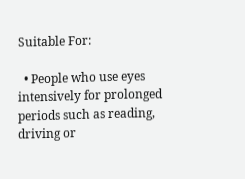Suitable For:

  • People who use eyes intensively for prolonged periods such as reading, driving or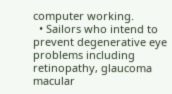computer working.
  • Sailors who intend to prevent degenerative eye problems including retinopathy, glaucoma macular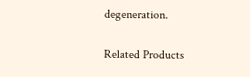degeneration.

Related Products